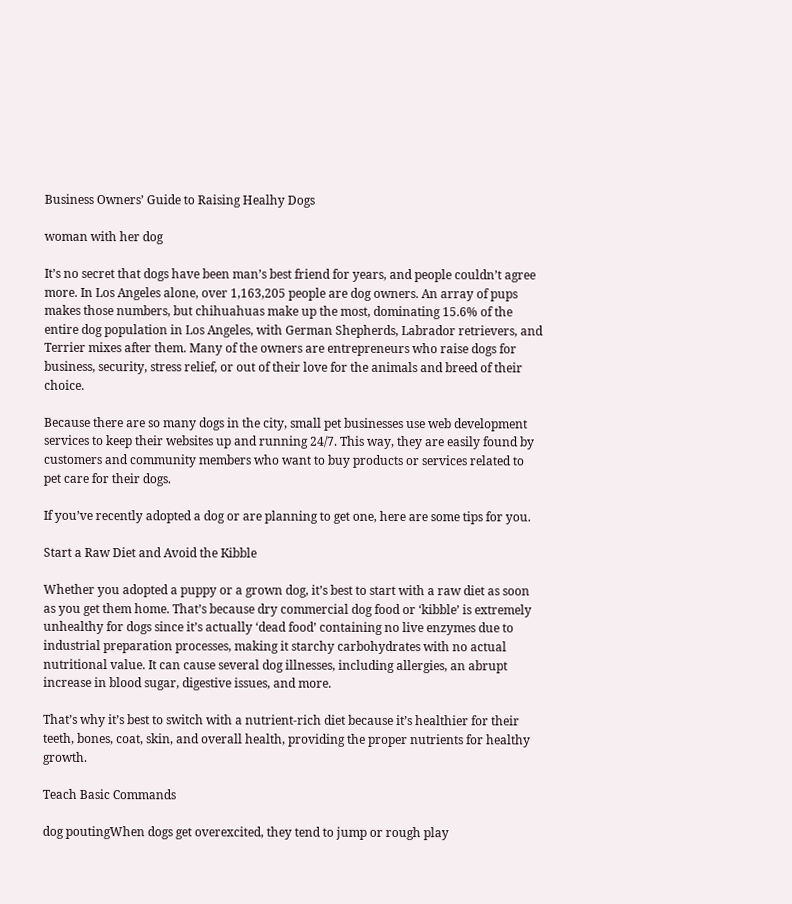Business Owners’ Guide to Raising Healhy Dogs

woman with her dog

It’s no secret that dogs have been man’s best friend for years, and people couldn’t agree more. In Los Angeles alone, over 1,163,205 people are dog owners. An array of pups makes those numbers, but chihuahuas make up the most, dominating 15.6% of the entire dog population in Los Angeles, with German Shepherds, Labrador retrievers, and Terrier mixes after them. Many of the owners are entrepreneurs who raise dogs for business, security, stress relief, or out of their love for the animals and breed of their choice.

Because there are so many dogs in the city, small pet businesses use web development services to keep their websites up and running 24/7. This way, they are easily found by customers and community members who want to buy products or services related to pet care for their dogs.

If you’ve recently adopted a dog or are planning to get one, here are some tips for you.

Start a Raw Diet and Avoid the Kibble

Whether you adopted a puppy or a grown dog, it’s best to start with a raw diet as soon as you get them home. That’s because dry commercial dog food or ‘kibble’ is extremely unhealthy for dogs since it’s actually ‘dead food’ containing no live enzymes due to industrial preparation processes, making it starchy carbohydrates with no actual nutritional value. It can cause several dog illnesses, including allergies, an abrupt increase in blood sugar, digestive issues, and more.

That’s why it’s best to switch with a nutrient-rich diet because it’s healthier for their teeth, bones, coat, skin, and overall health, providing the proper nutrients for healthy growth.

Teach Basic Commands

dog poutingWhen dogs get overexcited, they tend to jump or rough play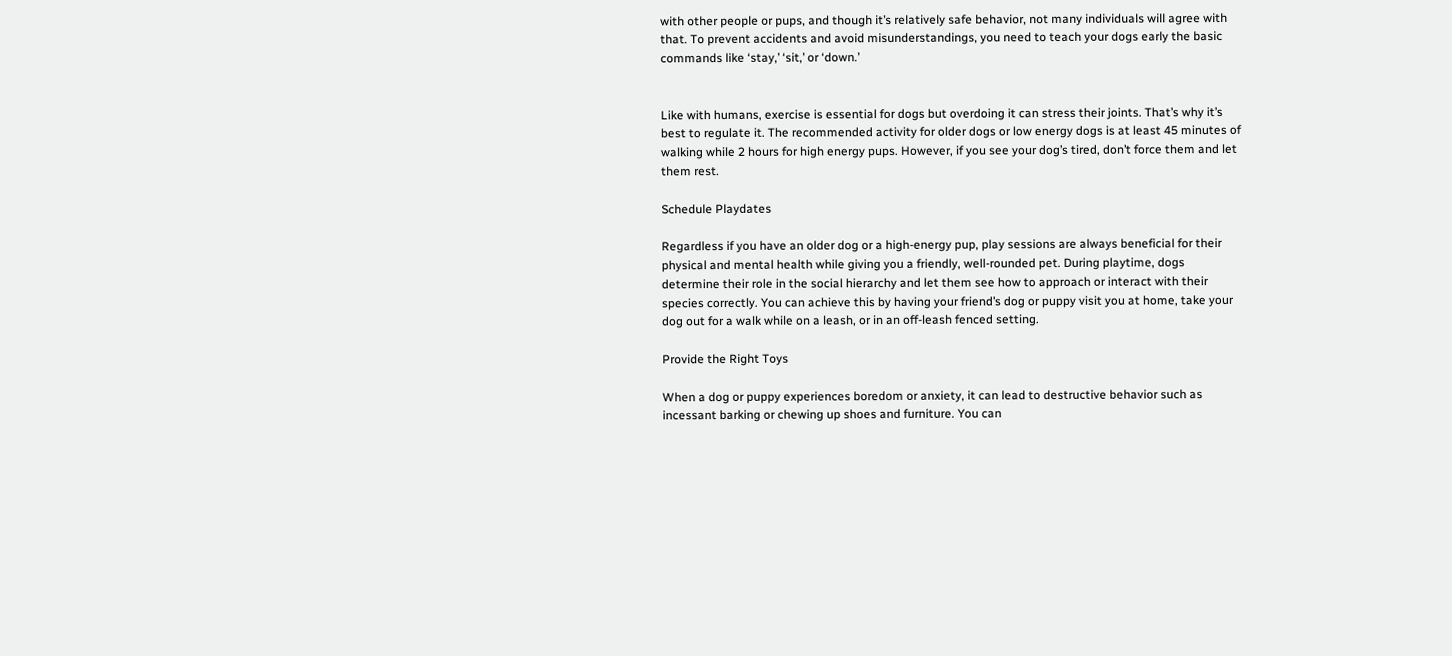with other people or pups, and though it’s relatively safe behavior, not many individuals will agree with that. To prevent accidents and avoid misunderstandings, you need to teach your dogs early the basic commands like ‘stay,’ ‘sit,’ or ‘down.’


Like with humans, exercise is essential for dogs but overdoing it can stress their joints. That’s why it’s best to regulate it. The recommended activity for older dogs or low energy dogs is at least 45 minutes of walking while 2 hours for high energy pups. However, if you see your dog’s tired, don’t force them and let them rest.

Schedule Playdates

Regardless if you have an older dog or a high-energy pup, play sessions are always beneficial for their physical and mental health while giving you a friendly, well-rounded pet. During playtime, dogs determine their role in the social hierarchy and let them see how to approach or interact with their species correctly. You can achieve this by having your friend’s dog or puppy visit you at home, take your dog out for a walk while on a leash, or in an off-leash fenced setting.

Provide the Right Toys

When a dog or puppy experiences boredom or anxiety, it can lead to destructive behavior such as incessant barking or chewing up shoes and furniture. You can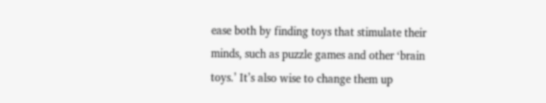ease both by finding toys that stimulate their minds, such as puzzle games and other ‘brain toys.’ It’s also wise to change them up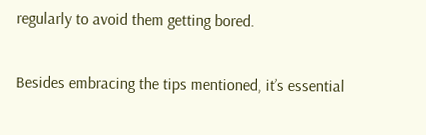regularly to avoid them getting bored.

Besides embracing the tips mentioned, it’s essential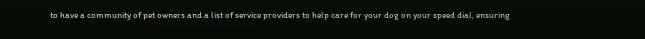to have a community of pet owners and a list of service providers to help care for your dog on your speed dial, ensuring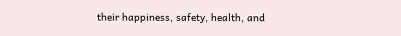their happiness, safety, health, and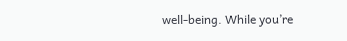well-being. While you’re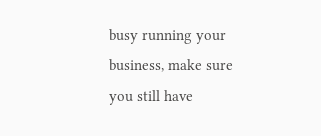busy running your business, make sure you still have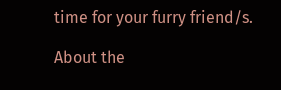time for your furry friend/s.

About the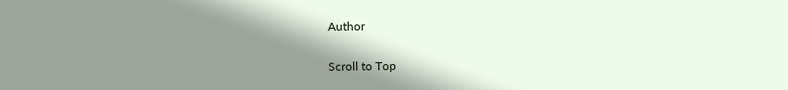Author

Scroll to Top